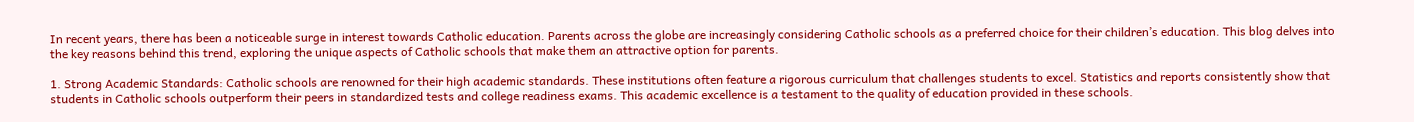In recent years, there has been a noticeable surge in interest towards Catholic education. Parents across the globe are increasingly considering Catholic schools as a preferred choice for their children’s education. This blog delves into the key reasons behind this trend, exploring the unique aspects of Catholic schools that make them an attractive option for parents.

1. Strong Academic Standards: Catholic schools are renowned for their high academic standards. These institutions often feature a rigorous curriculum that challenges students to excel. Statistics and reports consistently show that students in Catholic schools outperform their peers in standardized tests and college readiness exams. This academic excellence is a testament to the quality of education provided in these schools.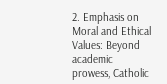2. Emphasis on Moral and Ethical Values: Beyond academic prowess, Catholic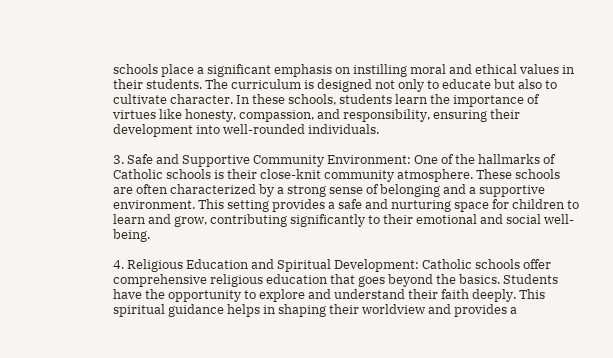schools place a significant emphasis on instilling moral and ethical values in their students. The curriculum is designed not only to educate but also to cultivate character. In these schools, students learn the importance of virtues like honesty, compassion, and responsibility, ensuring their development into well-rounded individuals.

3. Safe and Supportive Community Environment: One of the hallmarks of Catholic schools is their close-knit community atmosphere. These schools are often characterized by a strong sense of belonging and a supportive environment. This setting provides a safe and nurturing space for children to learn and grow, contributing significantly to their emotional and social well-being.

4. Religious Education and Spiritual Development: Catholic schools offer comprehensive religious education that goes beyond the basics. Students have the opportunity to explore and understand their faith deeply. This spiritual guidance helps in shaping their worldview and provides a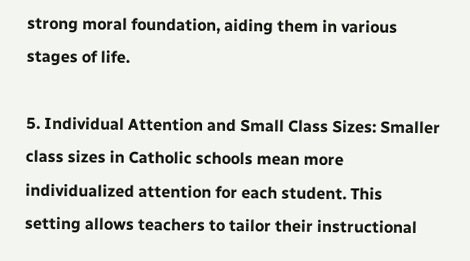strong moral foundation, aiding them in various stages of life.

5. Individual Attention and Small Class Sizes: Smaller class sizes in Catholic schools mean more individualized attention for each student. This setting allows teachers to tailor their instructional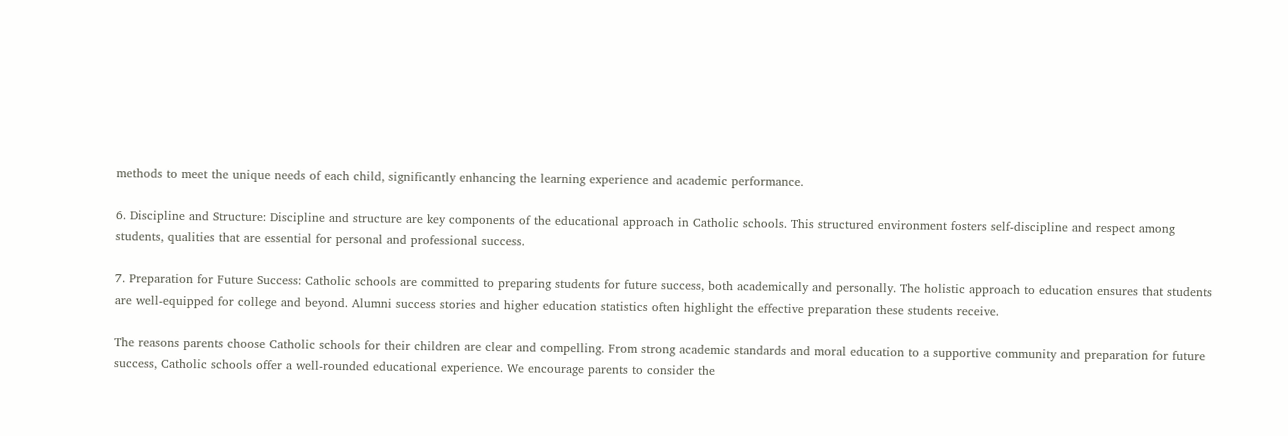methods to meet the unique needs of each child, significantly enhancing the learning experience and academic performance.

6. Discipline and Structure: Discipline and structure are key components of the educational approach in Catholic schools. This structured environment fosters self-discipline and respect among students, qualities that are essential for personal and professional success.

7. Preparation for Future Success: Catholic schools are committed to preparing students for future success, both academically and personally. The holistic approach to education ensures that students are well-equipped for college and beyond. Alumni success stories and higher education statistics often highlight the effective preparation these students receive.

The reasons parents choose Catholic schools for their children are clear and compelling. From strong academic standards and moral education to a supportive community and preparation for future success, Catholic schools offer a well-rounded educational experience. We encourage parents to consider the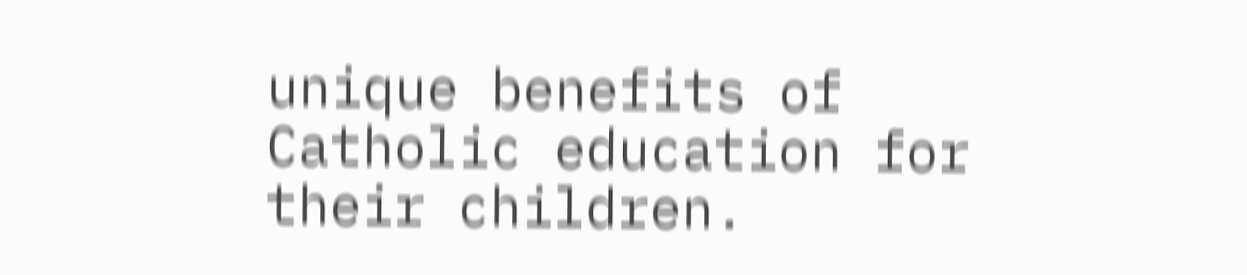unique benefits of Catholic education for their children.